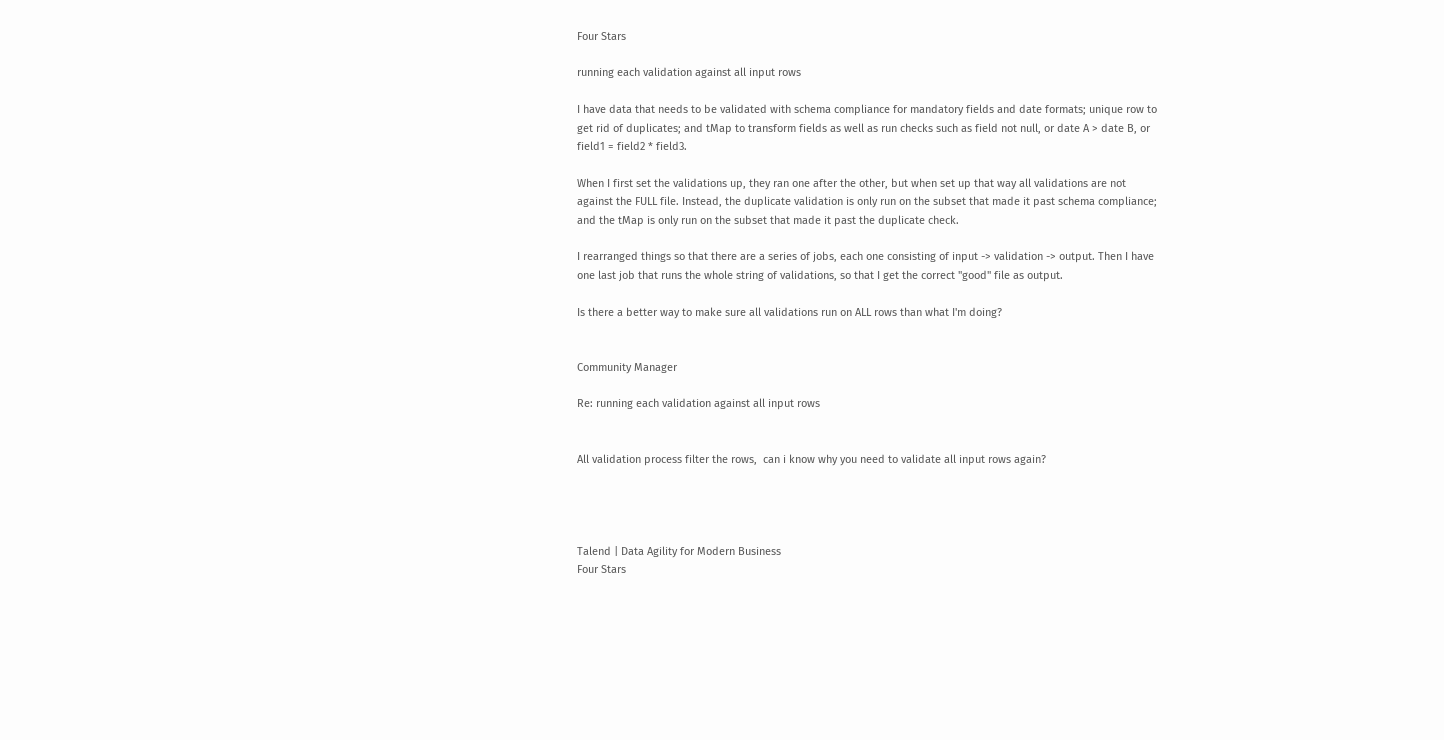Four Stars

running each validation against all input rows

I have data that needs to be validated with schema compliance for mandatory fields and date formats; unique row to get rid of duplicates; and tMap to transform fields as well as run checks such as field not null, or date A > date B, or field1 = field2 * field3.

When I first set the validations up, they ran one after the other, but when set up that way all validations are not against the FULL file. Instead, the duplicate validation is only run on the subset that made it past schema compliance; and the tMap is only run on the subset that made it past the duplicate check.

I rearranged things so that there are a series of jobs, each one consisting of input -> validation -> output. Then I have one last job that runs the whole string of validations, so that I get the correct "good" file as output.

Is there a better way to make sure all validations run on ALL rows than what I'm doing?


Community Manager

Re: running each validation against all input rows


All validation process filter the rows,  can i know why you need to validate all input rows again?




Talend | Data Agility for Modern Business
Four Stars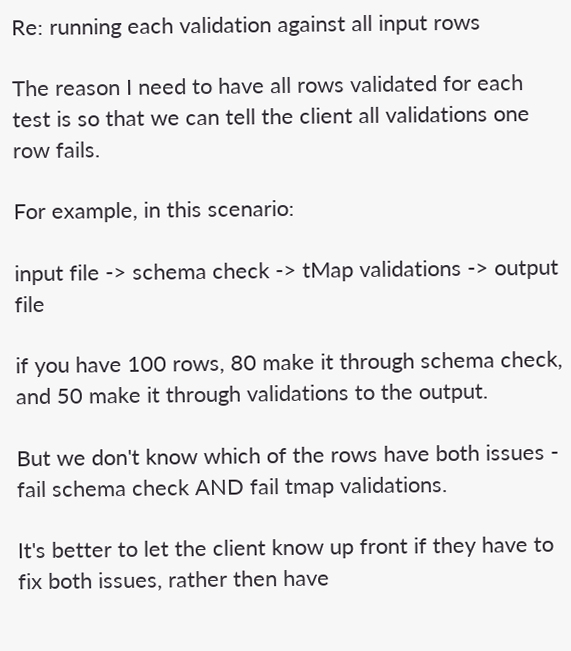Re: running each validation against all input rows

The reason I need to have all rows validated for each test is so that we can tell the client all validations one row fails.

For example, in this scenario:

input file -> schema check -> tMap validations -> output file

if you have 100 rows, 80 make it through schema check, and 50 make it through validations to the output.

But we don't know which of the rows have both issues - fail schema check AND fail tmap validations.

It's better to let the client know up front if they have to fix both issues, rather then have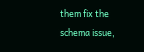them fix the schema issue,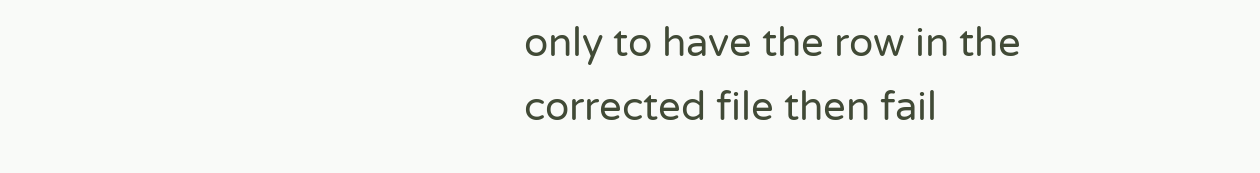only to have the row in the corrected file then fail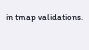in tmap validations.